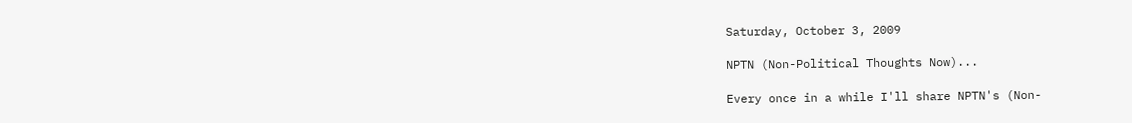Saturday, October 3, 2009

NPTN (Non-Political Thoughts Now)...

Every once in a while I'll share NPTN's (Non-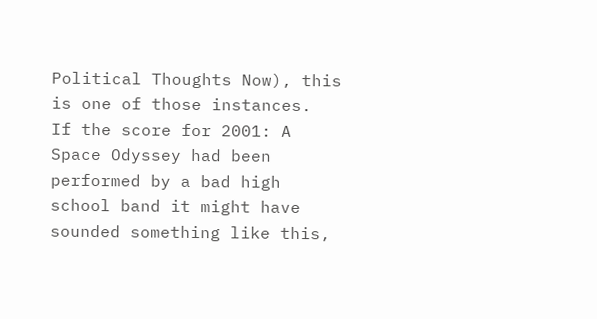Political Thoughts Now), this is one of those instances.
If the score for 2001: A Space Odyssey had been performed by a bad high school band it might have sounded something like this,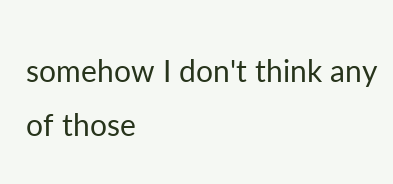somehow I don't think any of those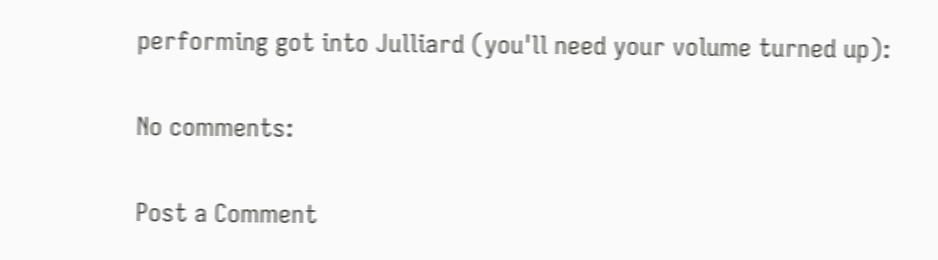performing got into Julliard (you'll need your volume turned up):

No comments:

Post a Comment